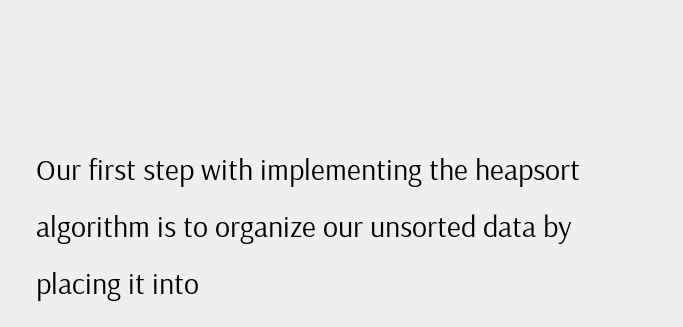Our first step with implementing the heapsort algorithm is to organize our unsorted data by placing it into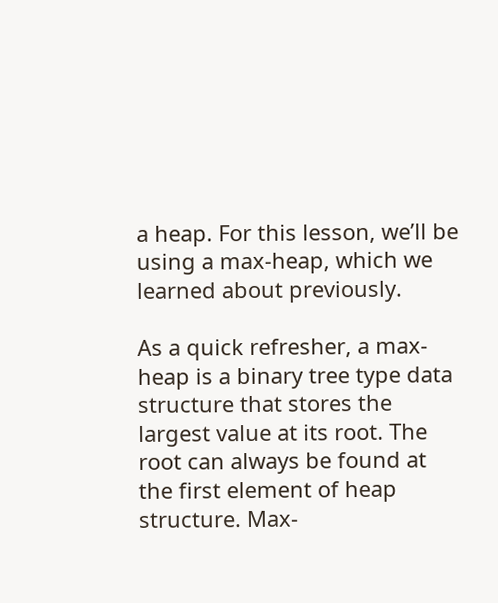a heap. For this lesson, we’ll be using a max-heap, which we learned about previously.

As a quick refresher, a max-heap is a binary tree type data structure that stores the largest value at its root. The root can always be found at the first element of heap structure. Max-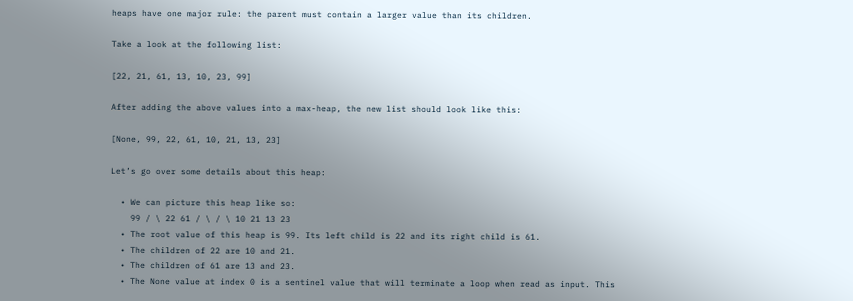heaps have one major rule: the parent must contain a larger value than its children.

Take a look at the following list:

[22, 21, 61, 13, 10, 23, 99]

After adding the above values into a max-heap, the new list should look like this:

[None, 99, 22, 61, 10, 21, 13, 23]

Let’s go over some details about this heap:

  • We can picture this heap like so:
    99 / \ 22 61 / \ / \ 10 21 13 23
  • The root value of this heap is 99. Its left child is 22 and its right child is 61.
  • The children of 22 are 10 and 21.
  • The children of 61 are 13 and 23.
  • The None value at index 0 is a sentinel value that will terminate a loop when read as input. This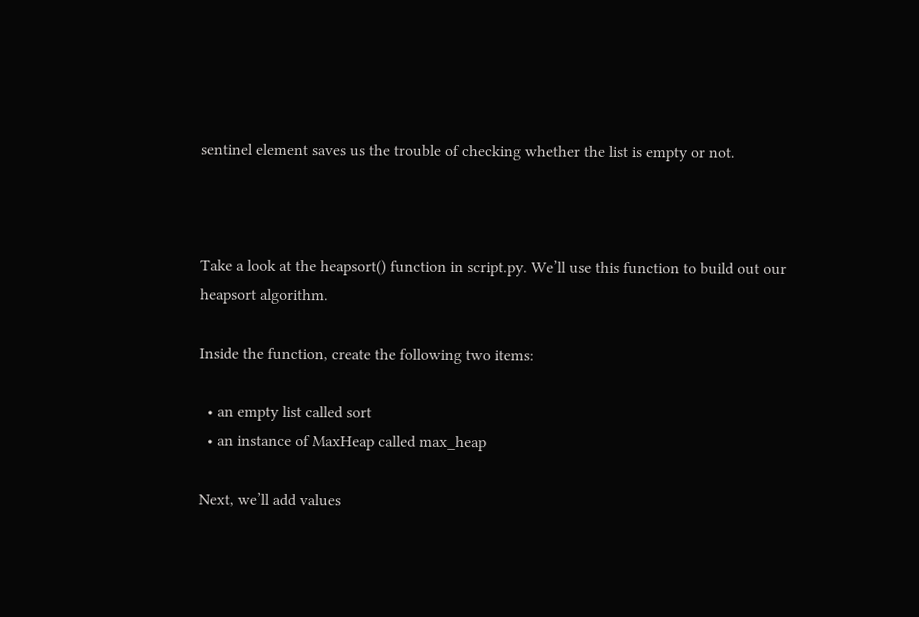sentinel element saves us the trouble of checking whether the list is empty or not.



Take a look at the heapsort() function in script.py. We’ll use this function to build out our heapsort algorithm.

Inside the function, create the following two items:

  • an empty list called sort
  • an instance of MaxHeap called max_heap

Next, we’ll add values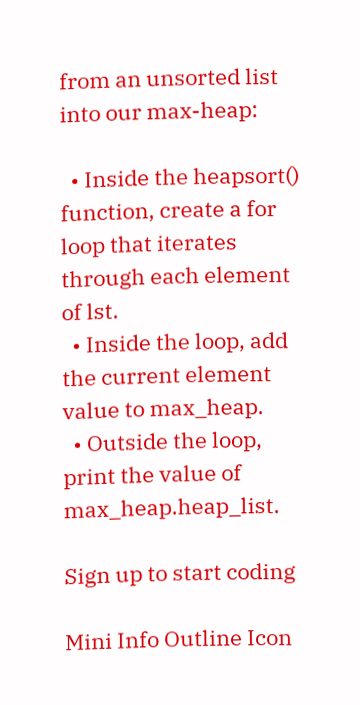from an unsorted list into our max-heap:

  • Inside the heapsort() function, create a for loop that iterates through each element of lst.
  • Inside the loop, add the current element value to max_heap.
  • Outside the loop, print the value of max_heap.heap_list.

Sign up to start coding

Mini Info Outline Icon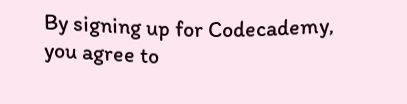By signing up for Codecademy, you agree to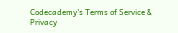Codecademy's Terms of Service & Privacy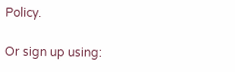Policy.

Or sign up using: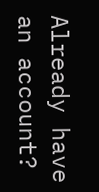Already have an account?